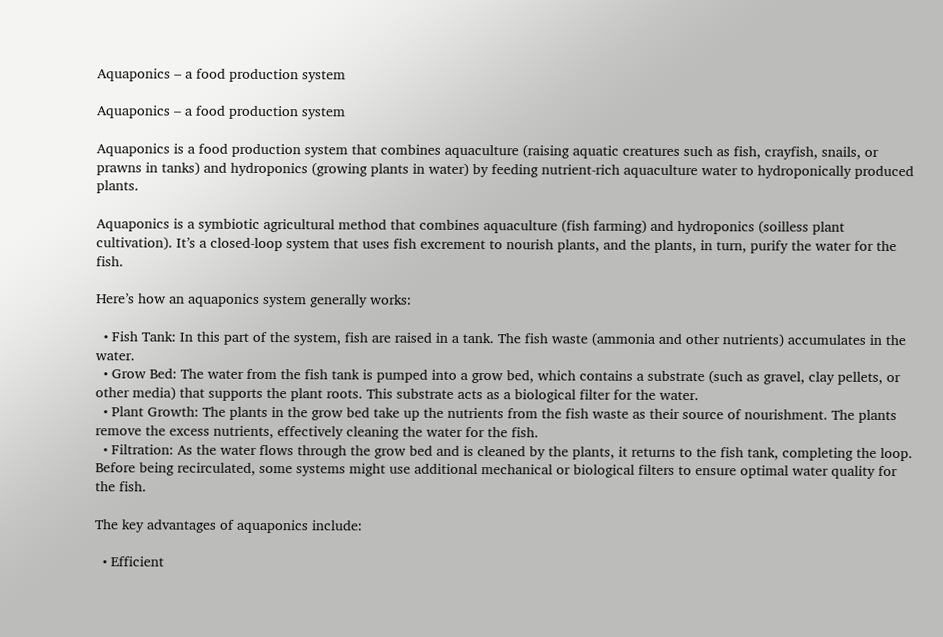Aquaponics – a food production system

Aquaponics – a food production system

Aquaponics is a food production system that combines aquaculture (raising aquatic creatures such as fish, crayfish, snails, or prawns in tanks) and hydroponics (growing plants in water) by feeding nutrient-rich aquaculture water to hydroponically produced plants.

Aquaponics is a symbiotic agricultural method that combines aquaculture (fish farming) and hydroponics (soilless plant cultivation). It’s a closed-loop system that uses fish excrement to nourish plants, and the plants, in turn, purify the water for the fish.

Here’s how an aquaponics system generally works:

  • Fish Tank: In this part of the system, fish are raised in a tank. The fish waste (ammonia and other nutrients) accumulates in the water.
  • Grow Bed: The water from the fish tank is pumped into a grow bed, which contains a substrate (such as gravel, clay pellets, or other media) that supports the plant roots. This substrate acts as a biological filter for the water.
  • Plant Growth: The plants in the grow bed take up the nutrients from the fish waste as their source of nourishment. The plants remove the excess nutrients, effectively cleaning the water for the fish.
  • Filtration: As the water flows through the grow bed and is cleaned by the plants, it returns to the fish tank, completing the loop. Before being recirculated, some systems might use additional mechanical or biological filters to ensure optimal water quality for the fish.

The key advantages of aquaponics include:

  • Efficient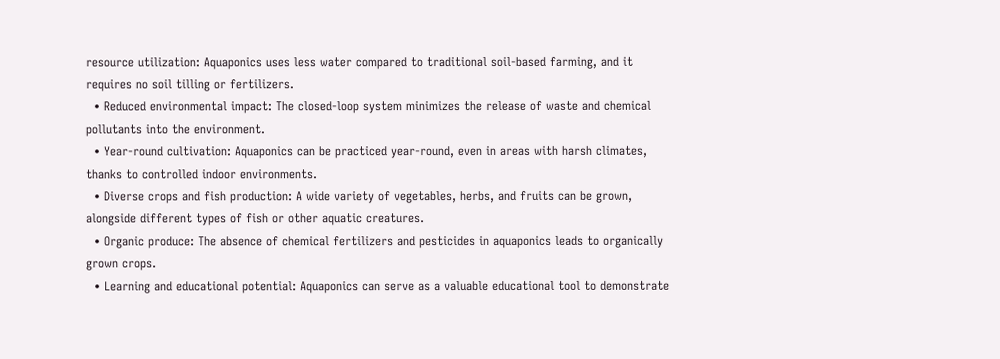resource utilization: Aquaponics uses less water compared to traditional soil-based farming, and it requires no soil tilling or fertilizers.
  • Reduced environmental impact: The closed-loop system minimizes the release of waste and chemical pollutants into the environment.
  • Year-round cultivation: Aquaponics can be practiced year-round, even in areas with harsh climates, thanks to controlled indoor environments.
  • Diverse crops and fish production: A wide variety of vegetables, herbs, and fruits can be grown, alongside different types of fish or other aquatic creatures.
  • Organic produce: The absence of chemical fertilizers and pesticides in aquaponics leads to organically grown crops.
  • Learning and educational potential: Aquaponics can serve as a valuable educational tool to demonstrate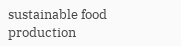sustainable food production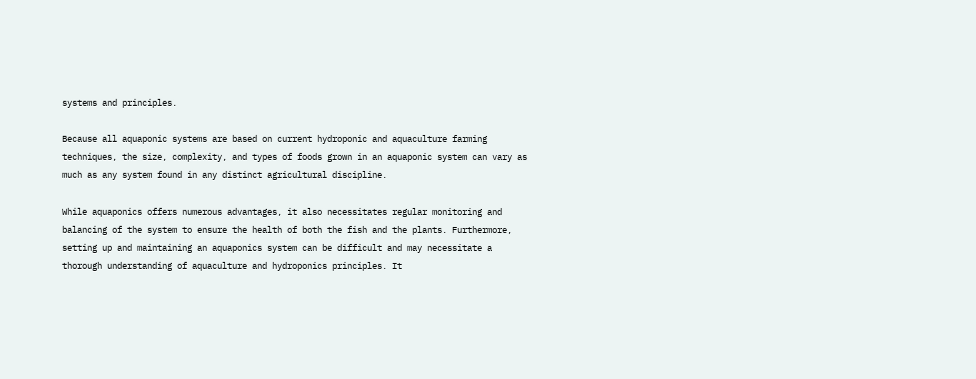systems and principles.

Because all aquaponic systems are based on current hydroponic and aquaculture farming techniques, the size, complexity, and types of foods grown in an aquaponic system can vary as much as any system found in any distinct agricultural discipline.

While aquaponics offers numerous advantages, it also necessitates regular monitoring and balancing of the system to ensure the health of both the fish and the plants. Furthermore, setting up and maintaining an aquaponics system can be difficult and may necessitate a thorough understanding of aquaculture and hydroponics principles. It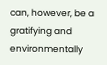can, however, be a gratifying and environmentally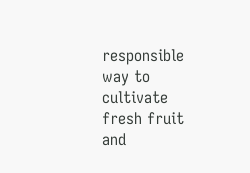responsible way to cultivate fresh fruit and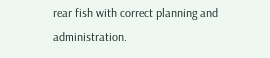rear fish with correct planning and administration.